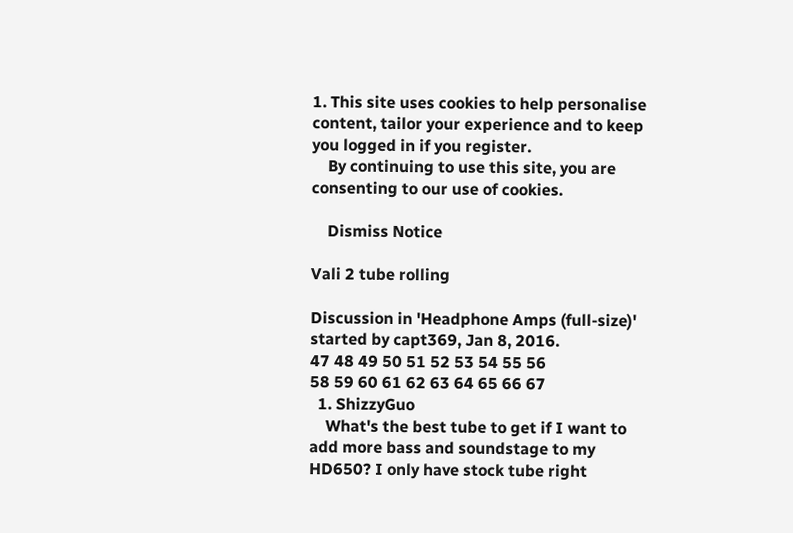1. This site uses cookies to help personalise content, tailor your experience and to keep you logged in if you register.
    By continuing to use this site, you are consenting to our use of cookies.

    Dismiss Notice

Vali 2 tube rolling

Discussion in 'Headphone Amps (full-size)' started by capt369, Jan 8, 2016.
47 48 49 50 51 52 53 54 55 56
58 59 60 61 62 63 64 65 66 67
  1. ShizzyGuo
    What's the best tube to get if I want to add more bass and soundstage to my HD650? I only have stock tube right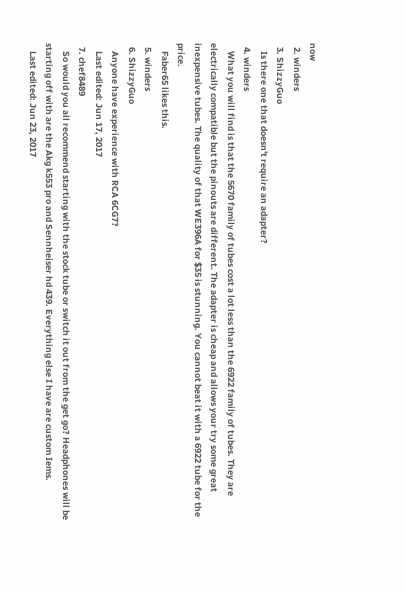now
  2. winders
  3. ShizzyGuo
    Is there one that doesn't require an adapter?
  4. winders
    What you will find is that the 5670 family of tubes cost a lot less than the 6922 family of tubes. They are electrically compatible but the pinouts are different. The adapter is cheap and allows your try some great inexpensive tubes. The quality of that WE396A for $35 is stunning. You cannot beat it with a 6922 tube for the price.
    Faber65 likes this.
  5. winders
  6. ShizzyGuo
    Anyone have experience with RCA 6CG7?
    Last edited: Jun 17, 2017
  7. chef8489
    So would you all recommend starting with the stock tube or switch it out from the get go? Headphones will be starting off with are the Akg k553 pro and Sennheiser hd 439. Everything else I have are custom Iems.
    Last edited: Jun 23, 2017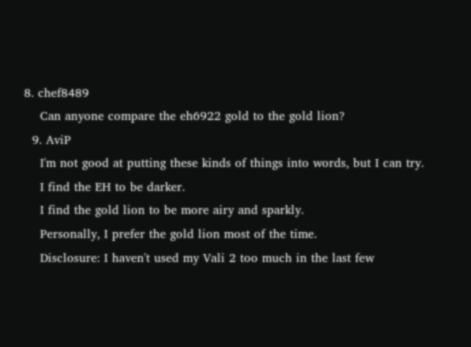8. chef8489
    Can anyone compare the eh6922 gold to the gold lion?
  9. AviP
    I'm not good at putting these kinds of things into words, but I can try.
    I find the EH to be darker.
    I find the gold lion to be more airy and sparkly.
    Personally, I prefer the gold lion most of the time.
    Disclosure: I haven't used my Vali 2 too much in the last few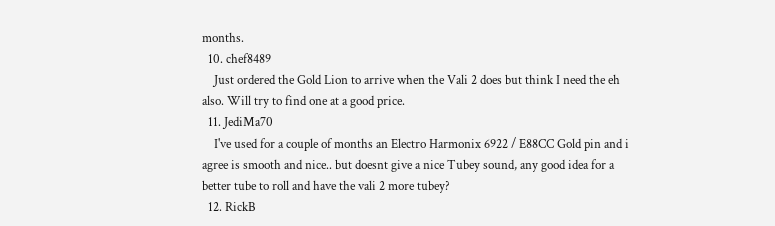months.
  10. chef8489
    Just ordered the Gold Lion to arrive when the Vali 2 does but think I need the eh also. Will try to find one at a good price.
  11. JediMa70
    I've used for a couple of months an Electro Harmonix 6922 / E88CC Gold pin and i agree is smooth and nice.. but doesnt give a nice Tubey sound, any good idea for a better tube to roll and have the vali 2 more tubey?
  12. RickB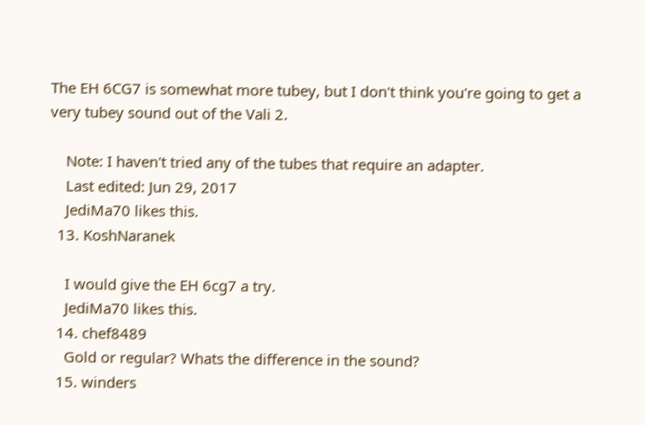The EH 6CG7 is somewhat more tubey, but I don't think you're going to get a very tubey sound out of the Vali 2.

    Note: I haven't tried any of the tubes that require an adapter.
    Last edited: Jun 29, 2017
    JediMa70 likes this.
  13. KoshNaranek

    I would give the EH 6cg7 a try.
    JediMa70 likes this.
  14. chef8489
    Gold or regular? Whats the difference in the sound?
  15. winders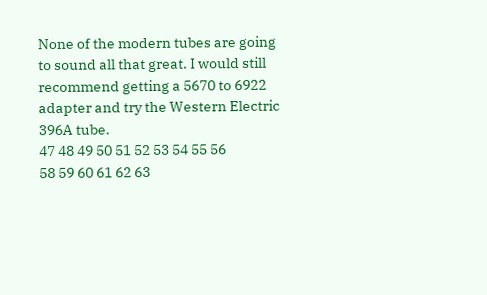None of the modern tubes are going to sound all that great. I would still recommend getting a 5670 to 6922 adapter and try the Western Electric 396A tube.
47 48 49 50 51 52 53 54 55 56
58 59 60 61 62 63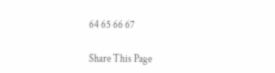64 65 66 67

Share This Page